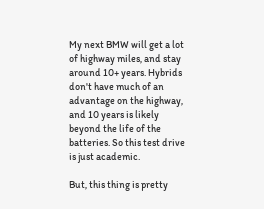My next BMW will get a lot of highway miles, and stay around 10+ years. Hybrids don't have much of an advantage on the highway, and 10 years is likely beyond the life of the batteries. So this test drive is just academic.

But, this thing is pretty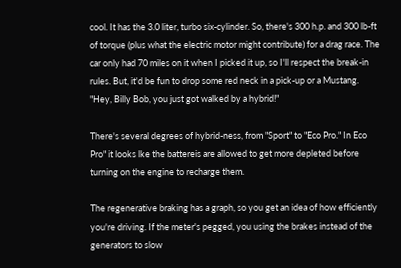cool. It has the 3.0 liter, turbo six-cylinder. So, there's 300 h.p. and 300 lb-ft of torque (plus what the electric motor might contribute) for a drag race. The car only had 70 miles on it when I picked it up, so I'll respect the break-in rules. But, it'd be fun to drop some red neck in a pick-up or a Mustang. "Hey, Billy Bob, you just got walked by a hybrid!"

There's several degrees of hybrid-ness, from "Sport" to "Eco Pro." In Eco Pro" it looks lke the battereis are allowed to get more depleted before turning on the engine to recharge them.

The regenerative braking has a graph, so you get an idea of how efficiently you're driving. If the meter's pegged, you using the brakes instead of the generators to slow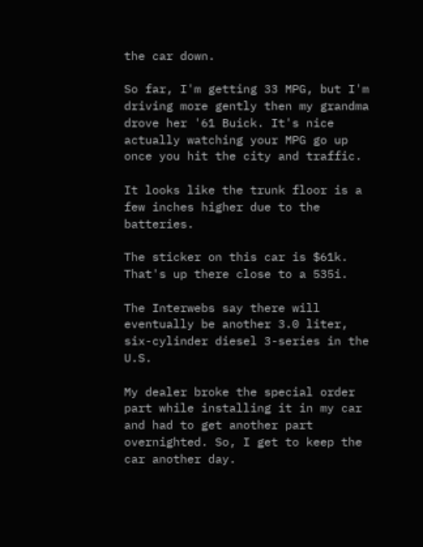the car down.

So far, I'm getting 33 MPG, but I'm driving more gently then my grandma drove her '61 Buick. It's nice actually watching your MPG go up once you hit the city and traffic.

It looks like the trunk floor is a few inches higher due to the batteries.

The sticker on this car is $61k. That's up there close to a 535i.

The Interwebs say there will eventually be another 3.0 liter, six-cylinder diesel 3-series in the U.S.

My dealer broke the special order part while installing it in my car and had to get another part overnighted. So, I get to keep the car another day.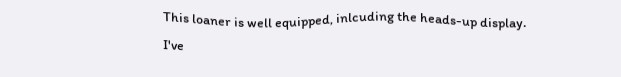This loaner is well equipped, inlcuding the heads-up display. I've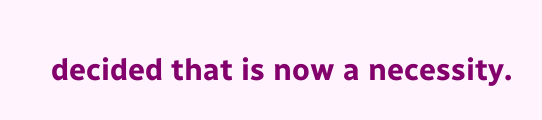decided that is now a necessity.